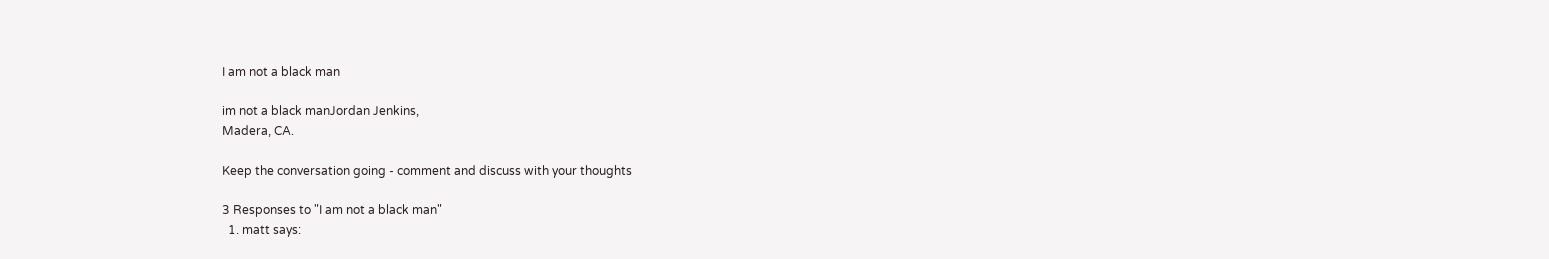I am not a black man

im not a black manJordan Jenkins,
Madera, CA.

Keep the conversation going - comment and discuss with your thoughts

3 Responses to "I am not a black man"
  1. matt says: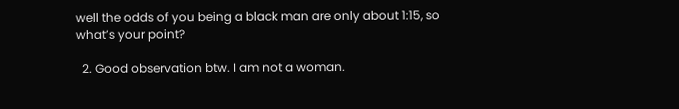well the odds of you being a black man are only about 1:15, so what’s your point?

  2. Good observation btw. I am not a woman.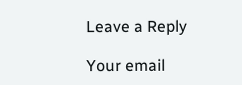Leave a Reply

Your email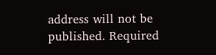address will not be published. Required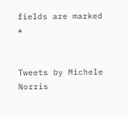fields are marked *


Tweets by Michele Norris